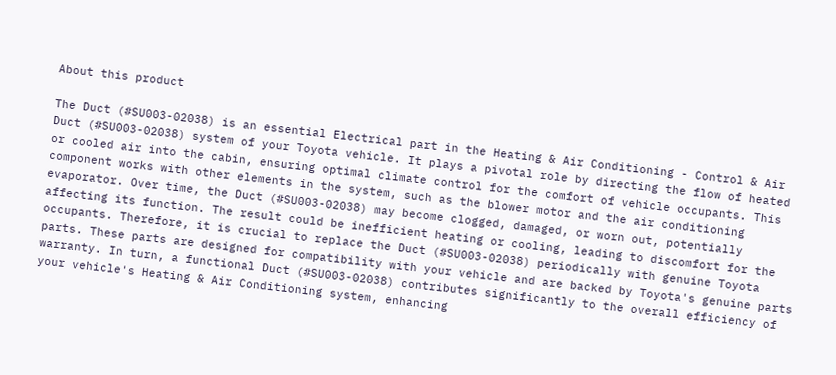About this product

The Duct (#SU003-02038) is an essential Electrical part in the Heating & Air Conditioning - Control & Air Duct (#SU003-02038) system of your Toyota vehicle. It plays a pivotal role by directing the flow of heated or cooled air into the cabin, ensuring optimal climate control for the comfort of vehicle occupants. This component works with other elements in the system, such as the blower motor and the air conditioning evaporator. Over time, the Duct (#SU003-02038) may become clogged, damaged, or worn out, potentially affecting its function. The result could be inefficient heating or cooling, leading to discomfort for the occupants. Therefore, it is crucial to replace the Duct (#SU003-02038) periodically with genuine Toyota parts. These parts are designed for compatibility with your vehicle and are backed by Toyota's genuine parts warranty. In turn, a functional Duct (#SU003-02038) contributes significantly to the overall efficiency of your vehicle's Heating & Air Conditioning system, enhancing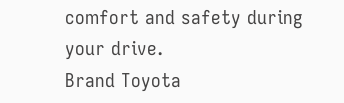comfort and safety during your drive.
Brand Toyota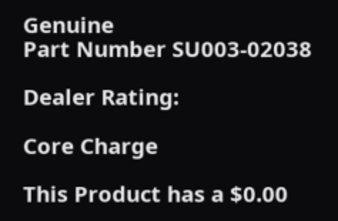Genuine
Part Number SU003-02038

Dealer Rating:

Core Charge

This Product has a $0.00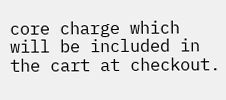core charge which will be included in the cart at checkout.